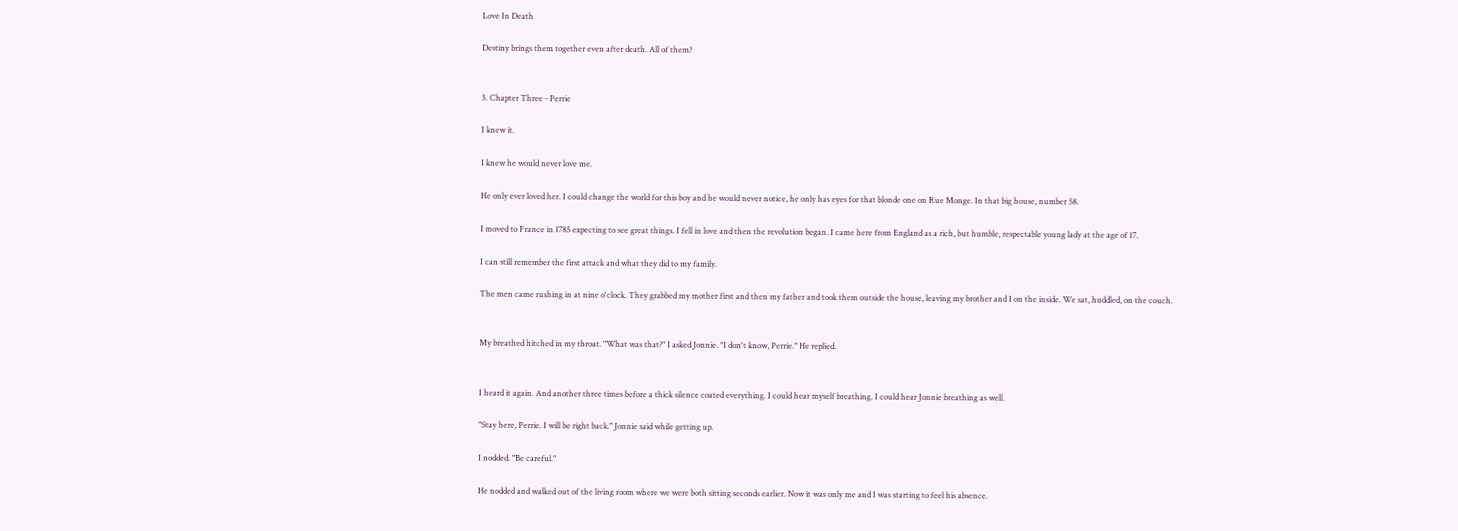Love In Death

Destiny brings them together even after death. All of them?


3. Chapter Three - Perrie

I knew it.

I knew he would never love me.

He only ever loved her. I could change the world for this boy and he would never notice, he only has eyes for that blonde one on Rue Monge. In that big house, number 58.

I moved to France in 1785 expecting to see great things. I fell in love and then the revolution began. I came here from England as a rich, but humble, respectable young lady at the age of 17.

I can still remember the first attack and what they did to my family.

The men came rushing in at nine o'clock. They grabbed my mother first and then my father and took them outside the house, leaving my brother and I on the inside. We sat, huddled, on the couch.


My breathed hitched in my throat. "What was that?" I asked Jonnie. "I don't know, Perrie." He replied.


I heard it again. And another three times before a thick silence coated everything. I could hear myself breathing. I could hear Jonnie breathing as well.

"Stay here, Perrie. I will be right back." Jonnie said while getting up.

I nodded. "Be careful."

He nodded and walked out of the living room where we were both sitting seconds earlier. Now it was only me and I was starting to feel his absence.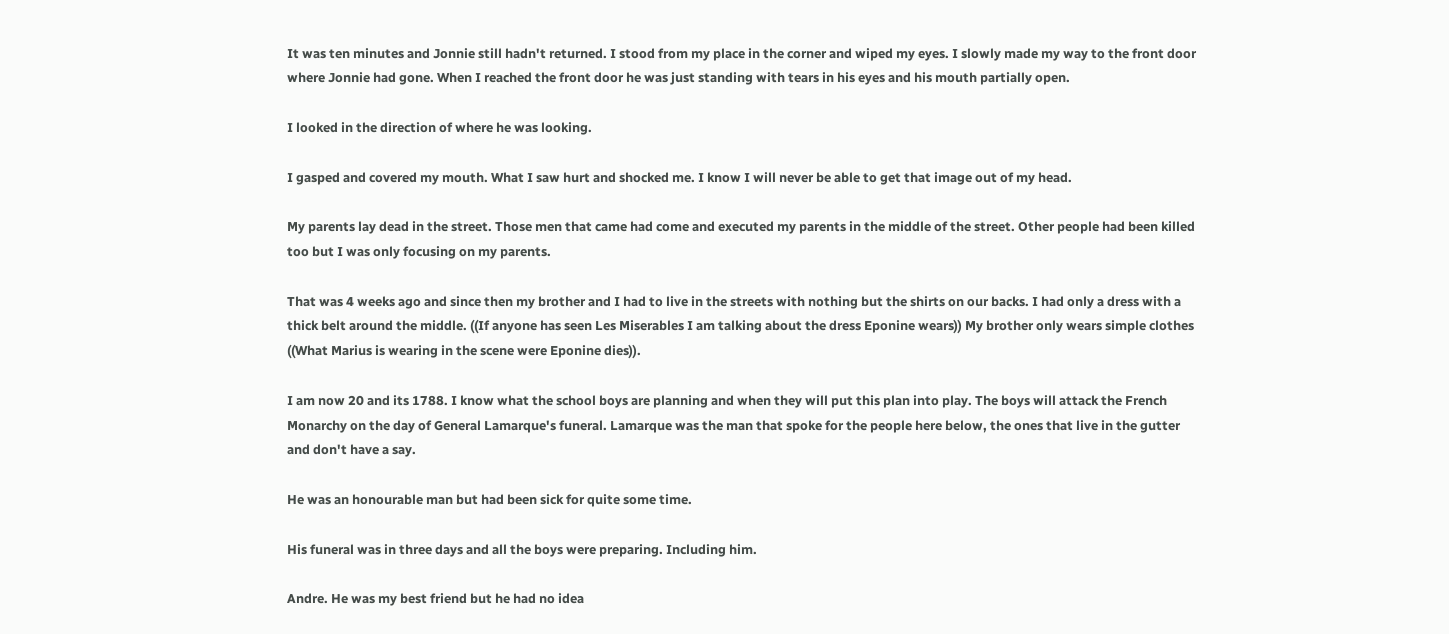It was ten minutes and Jonnie still hadn't returned. I stood from my place in the corner and wiped my eyes. I slowly made my way to the front door where Jonnie had gone. When I reached the front door he was just standing with tears in his eyes and his mouth partially open.

I looked in the direction of where he was looking.

I gasped and covered my mouth. What I saw hurt and shocked me. I know I will never be able to get that image out of my head.

My parents lay dead in the street. Those men that came had come and executed my parents in the middle of the street. Other people had been killed too but I was only focusing on my parents.

That was 4 weeks ago and since then my brother and I had to live in the streets with nothing but the shirts on our backs. I had only a dress with a thick belt around the middle. ((If anyone has seen Les Miserables I am talking about the dress Eponine wears)) My brother only wears simple clothes ((What Marius is wearing in the scene were Eponine dies)).

I am now 20 and its 1788. I know what the school boys are planning and when they will put this plan into play. The boys will attack the French Monarchy on the day of General Lamarque's funeral. Lamarque was the man that spoke for the people here below, the ones that live in the gutter and don't have a say.

He was an honourable man but had been sick for quite some time.

His funeral was in three days and all the boys were preparing. Including him.

Andre. He was my best friend but he had no idea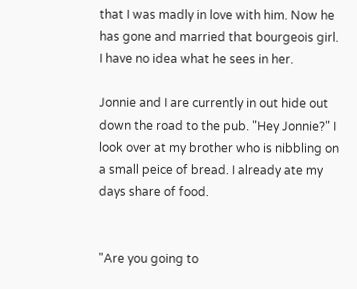that I was madly in love with him. Now he has gone and married that bourgeois girl. I have no idea what he sees in her.

Jonnie and I are currently in out hide out down the road to the pub. "Hey Jonnie?" I look over at my brother who is nibbling on a small peice of bread. I already ate my days share of food.


"Are you going to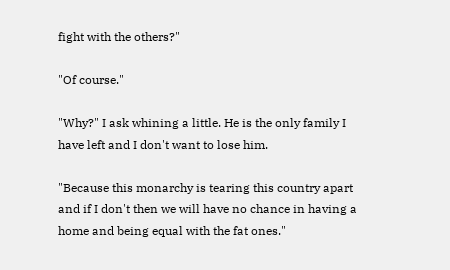fight with the others?"

"Of course."

"Why?" I ask whining a little. He is the only family I have left and I don't want to lose him.

"Because this monarchy is tearing this country apart and if I don't then we will have no chance in having a home and being equal with the fat ones."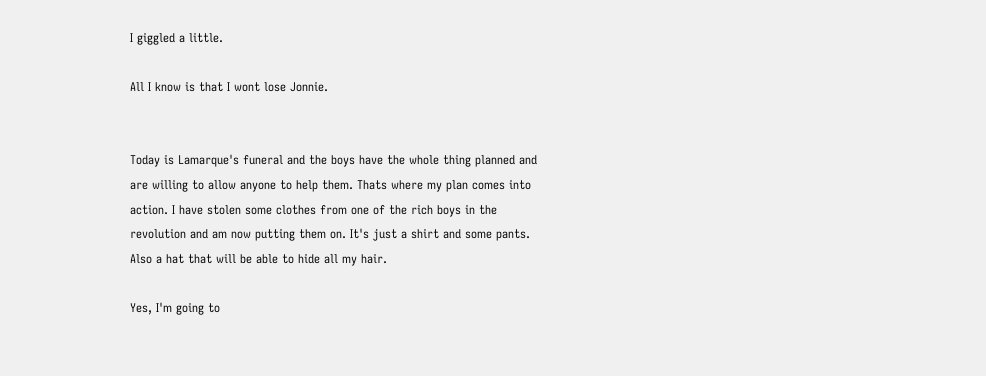I giggled a little.

All I know is that I wont lose Jonnie.


Today is Lamarque's funeral and the boys have the whole thing planned and are willing to allow anyone to help them. Thats where my plan comes into action. I have stolen some clothes from one of the rich boys in the revolution and am now putting them on. It's just a shirt and some pants. Also a hat that will be able to hide all my hair.

Yes, I'm going to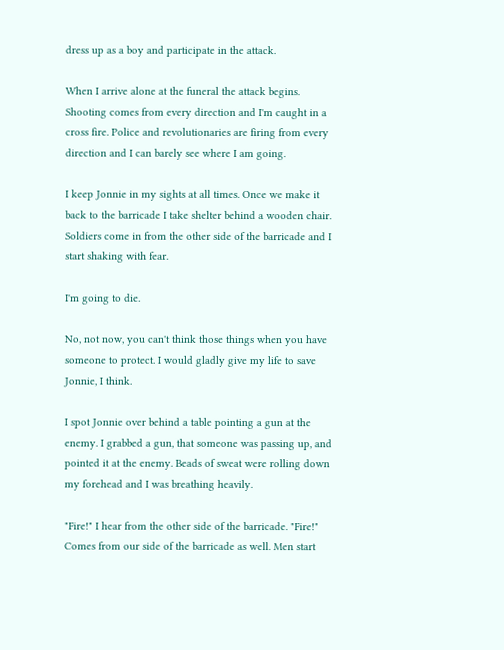dress up as a boy and participate in the attack.

When I arrive alone at the funeral the attack begins. Shooting comes from every direction and I'm caught in a cross fire. Police and revolutionaries are firing from every direction and I can barely see where I am going.

I keep Jonnie in my sights at all times. Once we make it back to the barricade I take shelter behind a wooden chair. Soldiers come in from the other side of the barricade and I start shaking with fear.

I'm going to die.

No, not now, you can't think those things when you have someone to protect. I would gladly give my life to save Jonnie, I think.

I spot Jonnie over behind a table pointing a gun at the enemy. I grabbed a gun, that someone was passing up, and pointed it at the enemy. Beads of sweat were rolling down my forehead and I was breathing heavily.

"Fire!" I hear from the other side of the barricade. "Fire!" Comes from our side of the barricade as well. Men start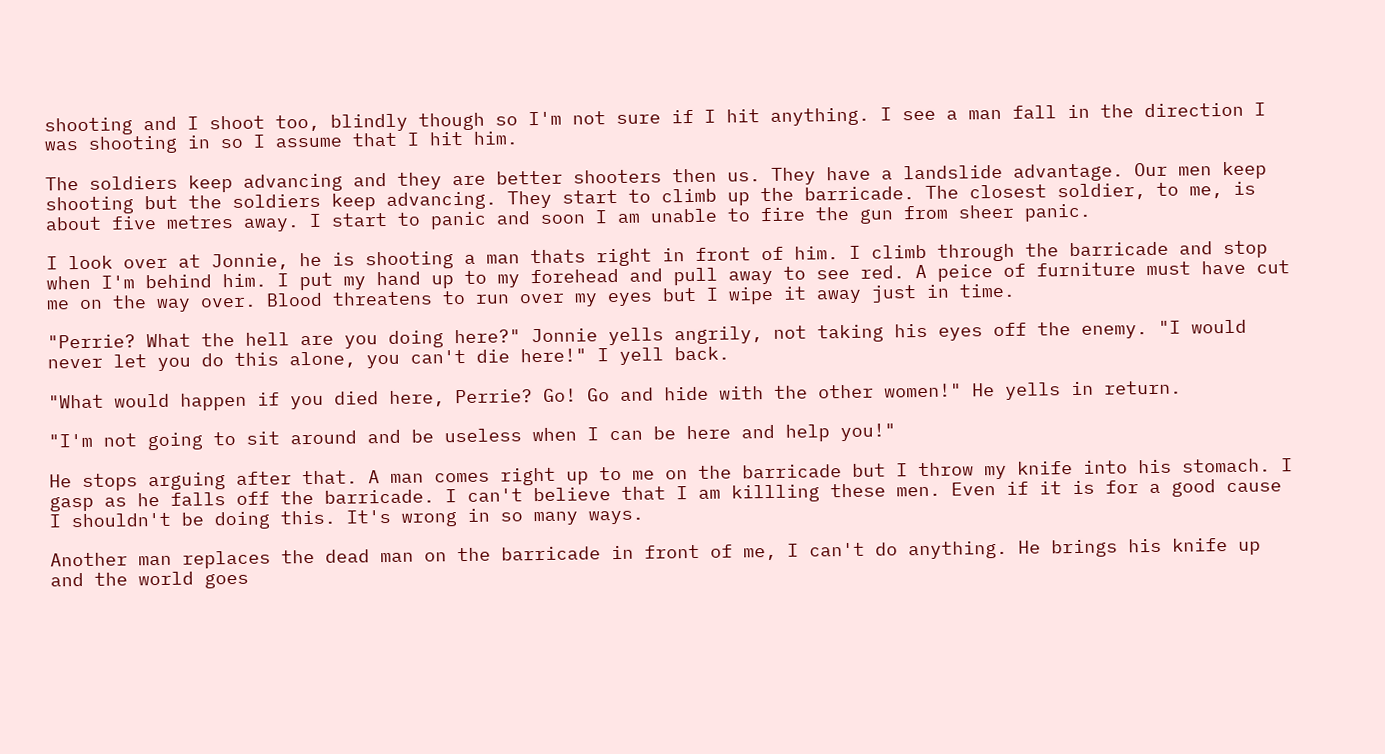shooting and I shoot too, blindly though so I'm not sure if I hit anything. I see a man fall in the direction I was shooting in so I assume that I hit him.

The soldiers keep advancing and they are better shooters then us. They have a landslide advantage. Our men keep shooting but the soldiers keep advancing. They start to climb up the barricade. The closest soldier, to me, is about five metres away. I start to panic and soon I am unable to fire the gun from sheer panic.

I look over at Jonnie, he is shooting a man thats right in front of him. I climb through the barricade and stop when I'm behind him. I put my hand up to my forehead and pull away to see red. A peice of furniture must have cut me on the way over. Blood threatens to run over my eyes but I wipe it away just in time.

"Perrie? What the hell are you doing here?" Jonnie yells angrily, not taking his eyes off the enemy. "I would never let you do this alone, you can't die here!" I yell back.

"What would happen if you died here, Perrie? Go! Go and hide with the other women!" He yells in return.

"I'm not going to sit around and be useless when I can be here and help you!"

He stops arguing after that. A man comes right up to me on the barricade but I throw my knife into his stomach. I gasp as he falls off the barricade. I can't believe that I am killling these men. Even if it is for a good cause I shouldn't be doing this. It's wrong in so many ways.

Another man replaces the dead man on the barricade in front of me, I can't do anything. He brings his knife up and the world goes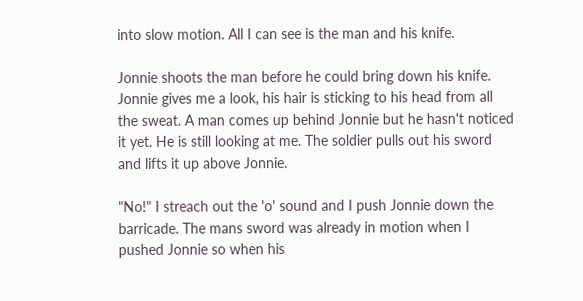into slow motion. All I can see is the man and his knife.

Jonnie shoots the man before he could bring down his knife. Jonnie gives me a look, his hair is sticking to his head from all the sweat. A man comes up behind Jonnie but he hasn't noticed it yet. He is still looking at me. The soldier pulls out his sword and lifts it up above Jonnie.

"No!" I streach out the 'o' sound and I push Jonnie down the barricade. The mans sword was already in motion when I pushed Jonnie so when his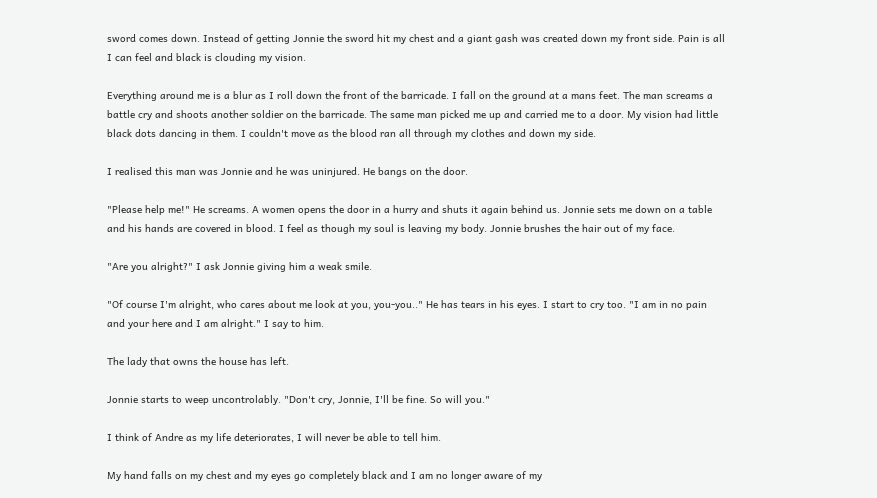sword comes down. Instead of getting Jonnie the sword hit my chest and a giant gash was created down my front side. Pain is all I can feel and black is clouding my vision.

Everything around me is a blur as I roll down the front of the barricade. I fall on the ground at a mans feet. The man screams a battle cry and shoots another soldier on the barricade. The same man picked me up and carried me to a door. My vision had little black dots dancing in them. I couldn't move as the blood ran all through my clothes and down my side.

I realised this man was Jonnie and he was uninjured. He bangs on the door.

"Please help me!" He screams. A women opens the door in a hurry and shuts it again behind us. Jonnie sets me down on a table and his hands are covered in blood. I feel as though my soul is leaving my body. Jonnie brushes the hair out of my face.

"Are you alright?" I ask Jonnie giving him a weak smile.

"Of course I'm alright, who cares about me look at you, you-you.." He has tears in his eyes. I start to cry too. "I am in no pain and your here and I am alright." I say to him.

The lady that owns the house has left.

Jonnie starts to weep uncontrolably. "Don't cry, Jonnie, I'll be fine. So will you."

I think of Andre as my life deteriorates, I will never be able to tell him.

My hand falls on my chest and my eyes go completely black and I am no longer aware of my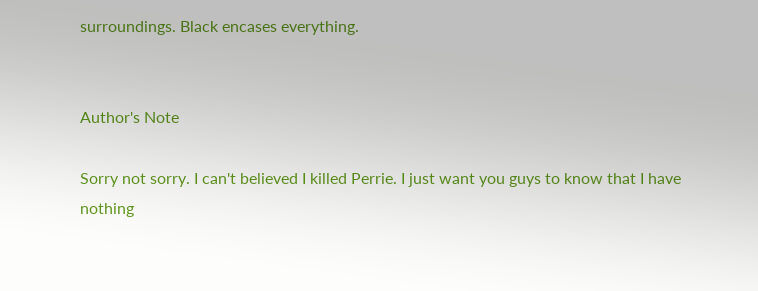surroundings. Black encases everything.


Author's Note

Sorry not sorry. I can't believed I killed Perrie. I just want you guys to know that I have nothing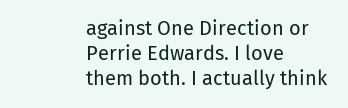against One Direction or Perrie Edwards. I love them both. I actually think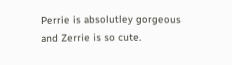Perrie is absolutley gorgeous and Zerrie is so cute.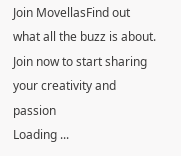Join MovellasFind out what all the buzz is about. Join now to start sharing your creativity and passion
Loading ...